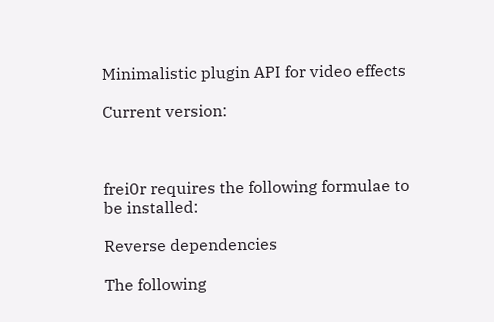Minimalistic plugin API for video effects

Current version:



frei0r requires the following formulae to be installed:

Reverse dependencies

The following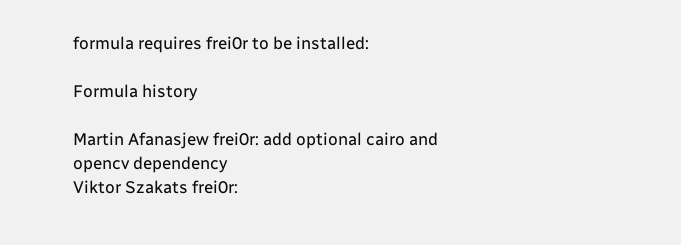formula requires frei0r to be installed:

Formula history

Martin Afanasjew frei0r: add optional cairo and opencv dependency
Viktor Szakats frei0r: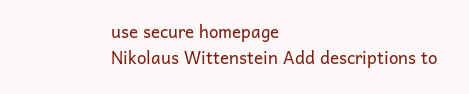use secure homepage
Nikolaus Wittenstein Add descriptions to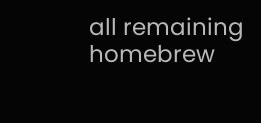all remaining homebrew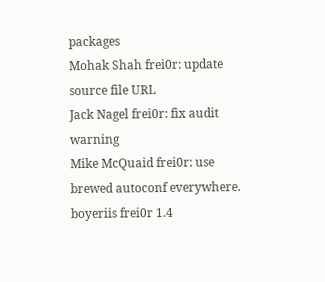packages
Mohak Shah frei0r: update source file URL
Jack Nagel frei0r: fix audit warning
Mike McQuaid frei0r: use brewed autoconf everywhere.
boyeriis frei0r 1.4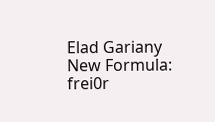Elad Gariany New Formula: frei0r